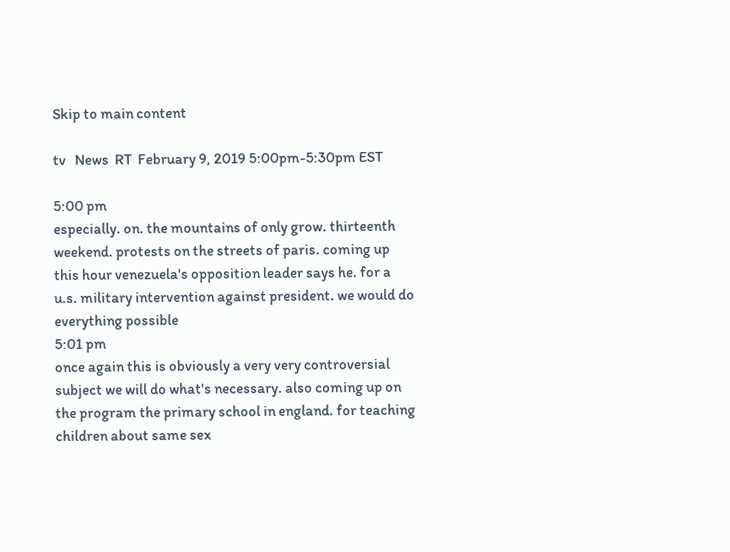Skip to main content

tv   News  RT  February 9, 2019 5:00pm-5:30pm EST

5:00 pm
especially. on. the mountains of only grow. thirteenth weekend. protests on the streets of paris. coming up this hour venezuela's opposition leader says he. for a u.s. military intervention against president. we would do everything possible
5:01 pm
once again this is obviously a very very controversial subject we will do what's necessary. also coming up on the program the primary school in england. for teaching children about same sex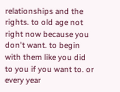relationships and the rights. to old age not right now because you don't want. to begin with them like you did to you if you want to. or every year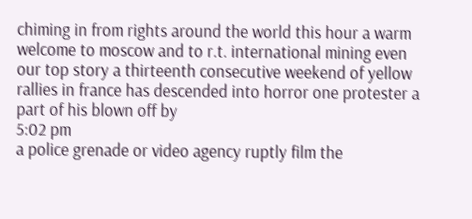chiming in from rights around the world this hour a warm welcome to moscow and to r.t. international mining even our top story a thirteenth consecutive weekend of yellow rallies in france has descended into horror one protester a part of his blown off by
5:02 pm
a police grenade or video agency ruptly film the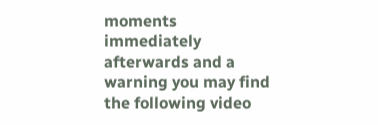moments immediately afterwards and a warning you may find the following video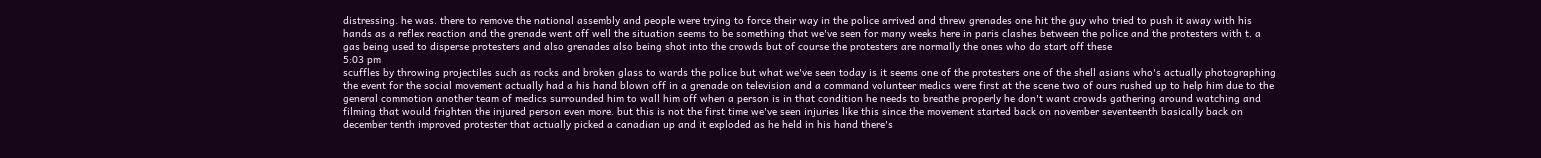distressing. he was. there to remove the national assembly and people were trying to force their way in the police arrived and threw grenades one hit the guy who tried to push it away with his hands as a reflex reaction and the grenade went off well the situation seems to be something that we've seen for many weeks here in paris clashes between the police and the protesters with t. a gas being used to disperse protesters and also grenades also being shot into the crowds but of course the protesters are normally the ones who do start off these
5:03 pm
scuffles by throwing projectiles such as rocks and broken glass to wards the police but what we've seen today is it seems one of the protesters one of the shell asians who's actually photographing the event for the social movement actually had a his hand blown off in a grenade on television and a command volunteer medics were first at the scene two of ours rushed up to help him due to the general commotion another team of medics surrounded him to wall him off when a person is in that condition he needs to breathe properly he don't want crowds gathering around watching and filming that would frighten the injured person even more. but this is not the first time we've seen injuries like this since the movement started back on november seventeenth basically back on december tenth improved protester that actually picked a canadian up and it exploded as he held in his hand there's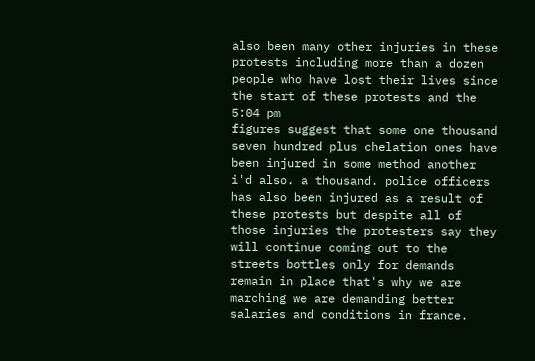also been many other injuries in these protests including more than a dozen people who have lost their lives since the start of these protests and the
5:04 pm
figures suggest that some one thousand seven hundred plus chelation ones have been injured in some method another i'd also. a thousand. police officers has also been injured as a result of these protests but despite all of those injuries the protesters say they will continue coming out to the streets bottles only for demands remain in place that's why we are marching we are demanding better salaries and conditions in france.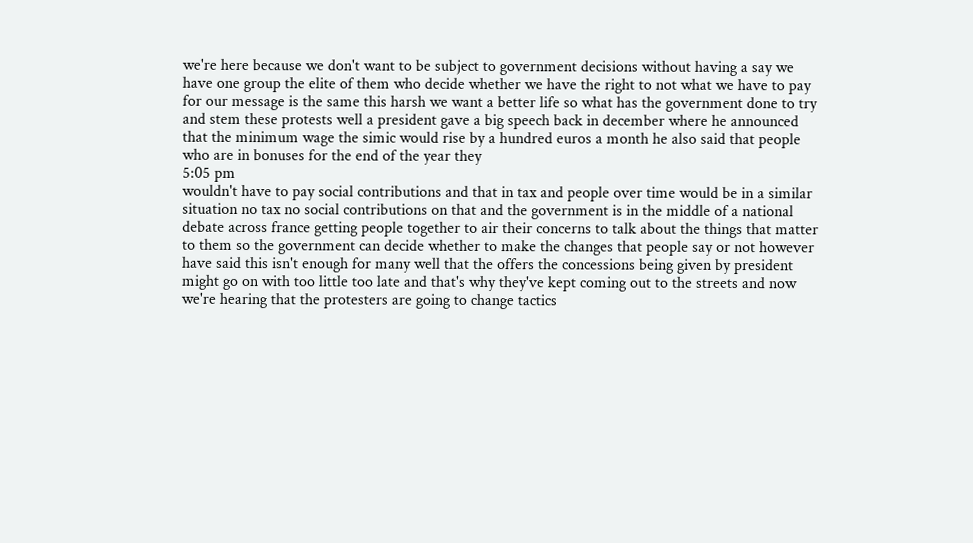we're here because we don't want to be subject to government decisions without having a say we have one group the elite of them who decide whether we have the right to not what we have to pay for our message is the same this harsh we want a better life so what has the government done to try and stem these protests well a president gave a big speech back in december where he announced that the minimum wage the simic would rise by a hundred euros a month he also said that people who are in bonuses for the end of the year they
5:05 pm
wouldn't have to pay social contributions and that in tax and people over time would be in a similar situation no tax no social contributions on that and the government is in the middle of a national debate across france getting people together to air their concerns to talk about the things that matter to them so the government can decide whether to make the changes that people say or not however have said this isn't enough for many well that the offers the concessions being given by president might go on with too little too late and that's why they've kept coming out to the streets and now we're hearing that the protesters are going to change tactics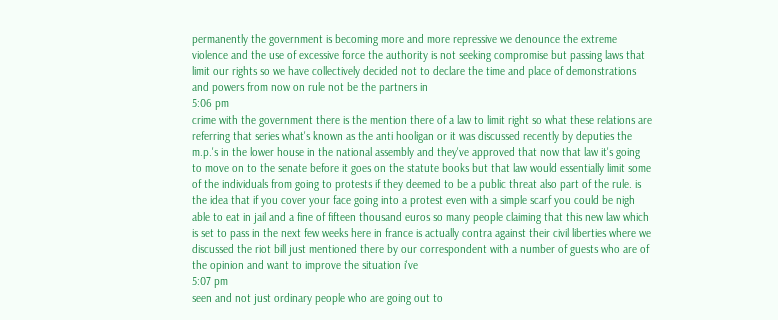permanently the government is becoming more and more repressive we denounce the extreme violence and the use of excessive force the authority is not seeking compromise but passing laws that limit our rights so we have collectively decided not to declare the time and place of demonstrations and powers from now on rule not be the partners in
5:06 pm
crime with the government there is the mention there of a law to limit right so what these relations are referring that series what's known as the anti hooligan or it was discussed recently by deputies the m.p.'s in the lower house in the national assembly and they've approved that now that law it's going to move on to the senate before it goes on the statute books but that law would essentially limit some of the individuals from going to protests if they deemed to be a public threat also part of the rule. is the idea that if you cover your face going into a protest even with a simple scarf you could be nigh able to eat in jail and a fine of fifteen thousand euros so many people claiming that this new law which is set to pass in the next few weeks here in france is actually contra against their civil liberties where we discussed the riot bill just mentioned there by our correspondent with a number of guests who are of the opinion and want to improve the situation i've
5:07 pm
seen and not just ordinary people who are going out to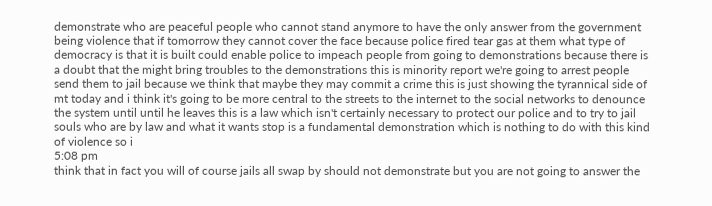demonstrate who are peaceful people who cannot stand anymore to have the only answer from the government being violence that if tomorrow they cannot cover the face because police fired tear gas at them what type of democracy is that it is built could enable police to impeach people from going to demonstrations because there is a doubt that the might bring troubles to the demonstrations this is minority report we're going to arrest people send them to jail because we think that maybe they may commit a crime this is just showing the tyrannical side of mt today and i think it's going to be more central to the streets to the internet to the social networks to denounce the system until until he leaves this is a law which isn't certainly necessary to protect our police and to try to jail souls who are by law and what it wants stop is a fundamental demonstration which is nothing to do with this kind of violence so i
5:08 pm
think that in fact you will of course jails all swap by should not demonstrate but you are not going to answer the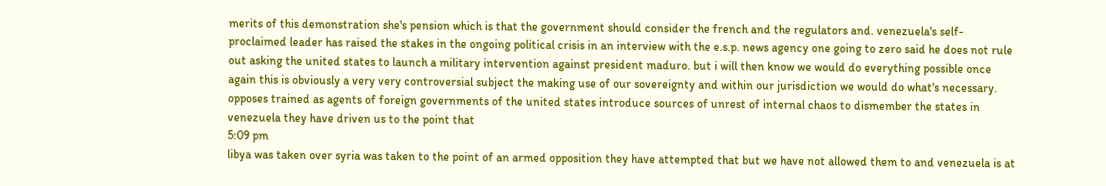merits of this demonstration she's pension which is that the government should consider the french and the regulators and. venezuela's self-proclaimed leader has raised the stakes in the ongoing political crisis in an interview with the e.s.p. news agency one going to zero said he does not rule out asking the united states to launch a military intervention against president maduro. but i will then know we would do everything possible once again this is obviously a very very controversial subject the making use of our sovereignty and within our jurisdiction we would do what's necessary. opposes trained as agents of foreign governments of the united states introduce sources of unrest of internal chaos to dismember the states in venezuela they have driven us to the point that
5:09 pm
libya was taken over syria was taken to the point of an armed opposition they have attempted that but we have not allowed them to and venezuela is at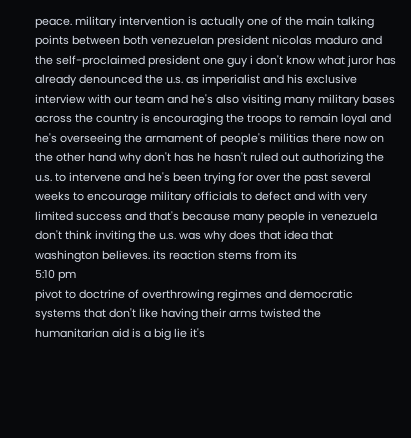peace. military intervention is actually one of the main talking points between both venezuelan president nicolas maduro and the self-proclaimed president one guy i don't know what juror has already denounced the u.s. as imperialist and his exclusive interview with our team and he's also visiting many military bases across the country is encouraging the troops to remain loyal and he's overseeing the armament of people's militias there now on the other hand why don't has he hasn't ruled out authorizing the u.s. to intervene and he's been trying for over the past several weeks to encourage military officials to defect and with very limited success and that's because many people in venezuela don't think inviting the u.s. was why does that idea that washington believes. its reaction stems from its
5:10 pm
pivot to doctrine of overthrowing regimes and democratic systems that don't like having their arms twisted the humanitarian aid is a big lie it's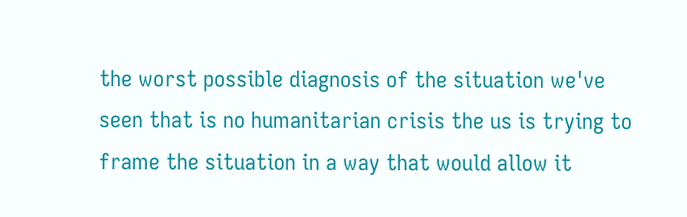the worst possible diagnosis of the situation we've seen that is no humanitarian crisis the us is trying to frame the situation in a way that would allow it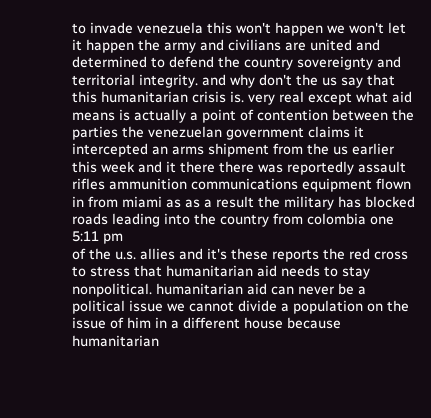to invade venezuela this won't happen we won't let it happen the army and civilians are united and determined to defend the country sovereignty and territorial integrity. and why don't the us say that this humanitarian crisis is. very real except what aid means is actually a point of contention between the parties the venezuelan government claims it intercepted an arms shipment from the us earlier this week and it there there was reportedly assault rifles ammunition communications equipment flown in from miami as as a result the military has blocked roads leading into the country from colombia one
5:11 pm
of the u.s. allies and it's these reports the red cross to stress that humanitarian aid needs to stay nonpolitical. humanitarian aid can never be a political issue we cannot divide a population on the issue of him in a different house because humanitarian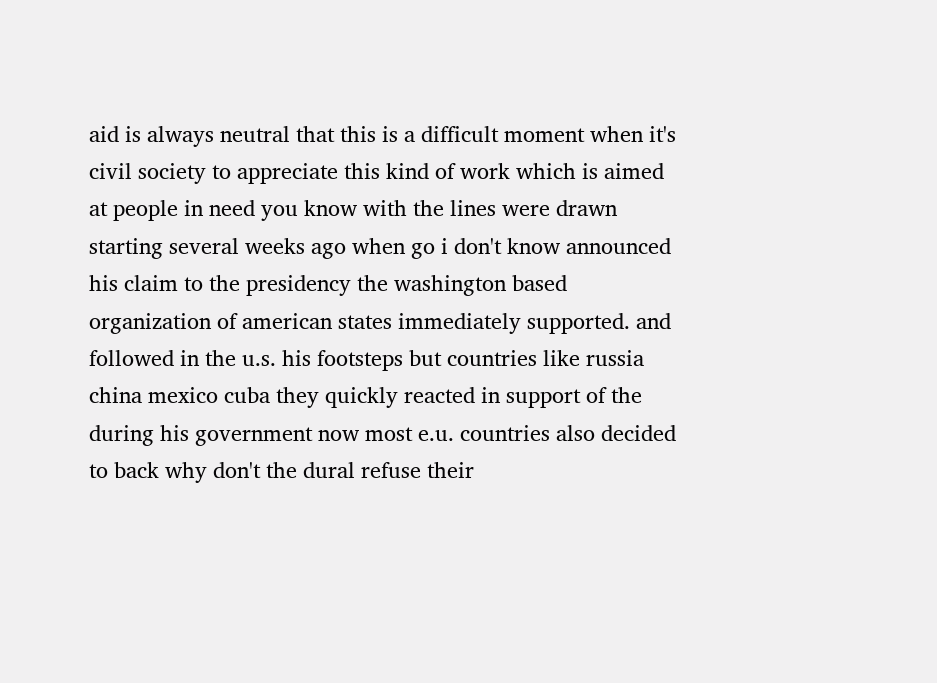aid is always neutral that this is a difficult moment when it's civil society to appreciate this kind of work which is aimed at people in need you know with the lines were drawn starting several weeks ago when go i don't know announced his claim to the presidency the washington based organization of american states immediately supported. and followed in the u.s. his footsteps but countries like russia china mexico cuba they quickly reacted in support of the during his government now most e.u. countries also decided to back why don't the dural refuse their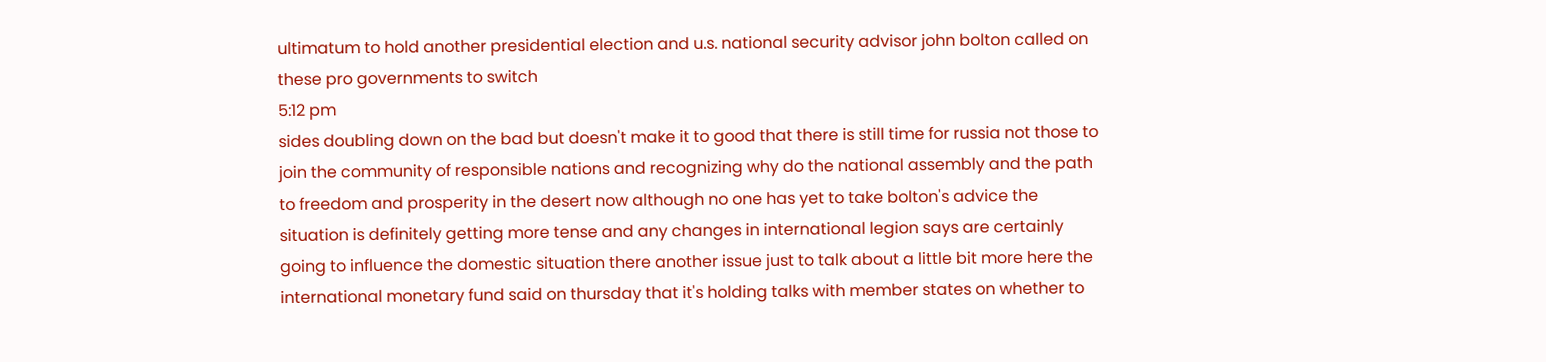ultimatum to hold another presidential election and u.s. national security advisor john bolton called on these pro governments to switch
5:12 pm
sides doubling down on the bad but doesn't make it to good that there is still time for russia not those to join the community of responsible nations and recognizing why do the national assembly and the path to freedom and prosperity in the desert now although no one has yet to take bolton's advice the situation is definitely getting more tense and any changes in international legion says are certainly going to influence the domestic situation there another issue just to talk about a little bit more here the international monetary fund said on thursday that it's holding talks with member states on whether to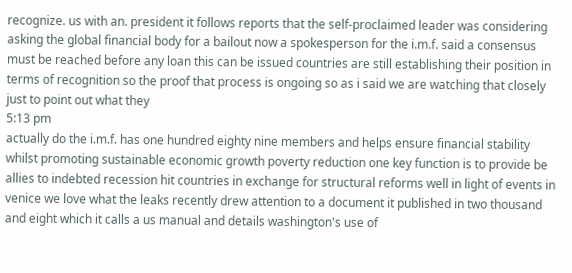recognize. us with an. president it follows reports that the self-proclaimed leader was considering asking the global financial body for a bailout now a spokesperson for the i.m.f. said a consensus must be reached before any loan this can be issued countries are still establishing their position in terms of recognition so the proof that process is ongoing so as i said we are watching that closely just to point out what they
5:13 pm
actually do the i.m.f. has one hundred eighty nine members and helps ensure financial stability whilst promoting sustainable economic growth poverty reduction one key function is to provide be allies to indebted recession hit countries in exchange for structural reforms well in light of events in venice we love what the leaks recently drew attention to a document it published in two thousand and eight which it calls a us manual and details washington's use of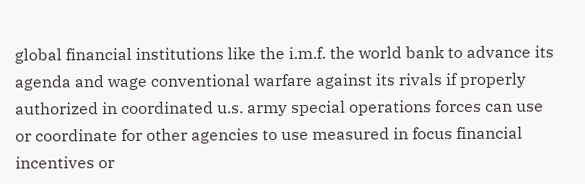global financial institutions like the i.m.f. the world bank to advance its agenda and wage conventional warfare against its rivals if properly authorized in coordinated u.s. army special operations forces can use or coordinate for other agencies to use measured in focus financial incentives or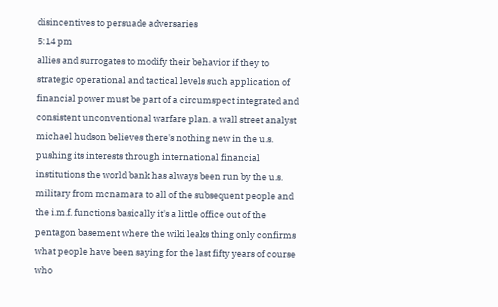disincentives to persuade adversaries
5:14 pm
allies and surrogates to modify their behavior if they to strategic operational and tactical levels such application of financial power must be part of a circumspect integrated and consistent unconventional warfare plan. a wall street analyst michael hudson believes there's nothing new in the u.s. pushing its interests through international financial institutions the world bank has always been run by the u.s. military from mcnamara to all of the subsequent people and the i.m.f. functions basically it's a little office out of the pentagon basement where the wiki leaks thing only confirms what people have been saying for the last fifty years of course who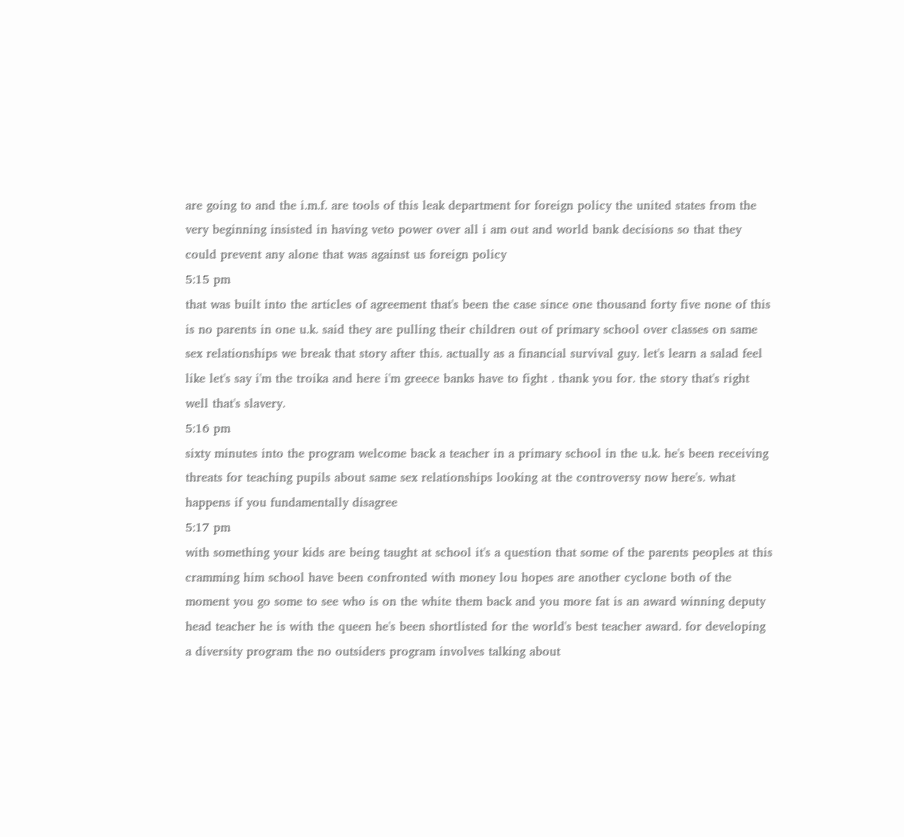are going to and the i.m.f. are tools of this leak department for foreign policy the united states from the very beginning insisted in having veto power over all i am out and world bank decisions so that they could prevent any alone that was against us foreign policy
5:15 pm
that was built into the articles of agreement that's been the case since one thousand forty five none of this is no parents in one u.k. said they are pulling their children out of primary school over classes on same sex relationships we break that story after this. actually as a financial survival guy. let's learn a salad feel like let's say i'm the troika and here i'm greece banks have to fight . thank you for. the story that's right well that's slavery.
5:16 pm
sixty minutes into the program welcome back a teacher in a primary school in the u.k. he's been receiving threats for teaching pupils about same sex relationships looking at the controversy now here's. what happens if you fundamentally disagree
5:17 pm
with something your kids are being taught at school it's a question that some of the parents peoples at this cramming him school have been confronted with money lou hopes are another cyclone both of the moment you go some to see who is on the white them back and you more fat is an award winning deputy head teacher he is with the queen he's been shortlisted for the world's best teacher award. for developing a diversity program the no outsiders program involves talking about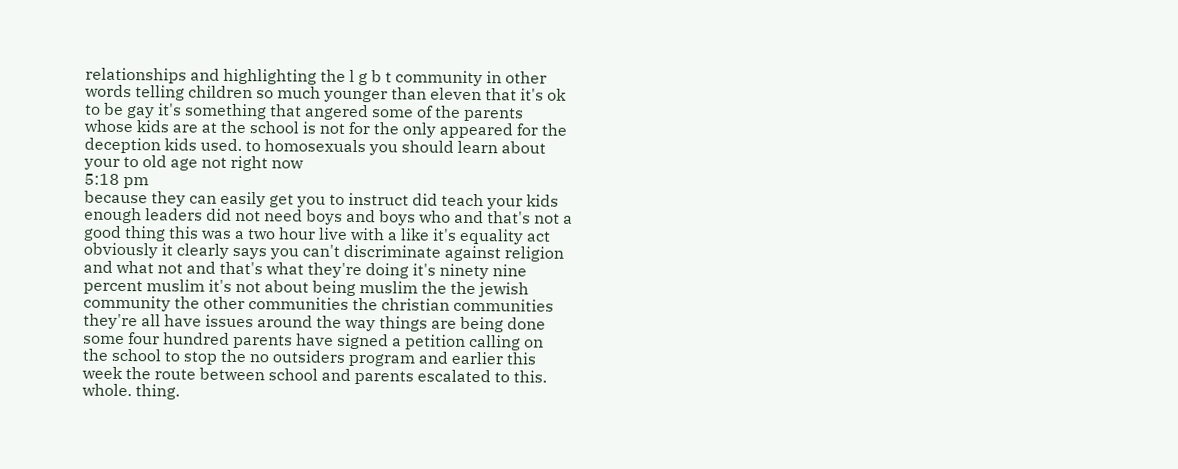relationships and highlighting the l g b t community in other words telling children so much younger than eleven that it's ok to be gay it's something that angered some of the parents whose kids are at the school is not for the only appeared for the deception kids used. to homosexuals you should learn about your to old age not right now
5:18 pm
because they can easily get you to instruct did teach your kids enough leaders did not need boys and boys who and that's not a good thing this was a two hour live with a like it's equality act obviously it clearly says you can't discriminate against religion and what not and that's what they're doing it's ninety nine percent muslim it's not about being muslim the the jewish community the other communities the christian communities they're all have issues around the way things are being done some four hundred parents have signed a petition calling on the school to stop the no outsiders program and earlier this week the route between school and parents escalated to this. whole. thing.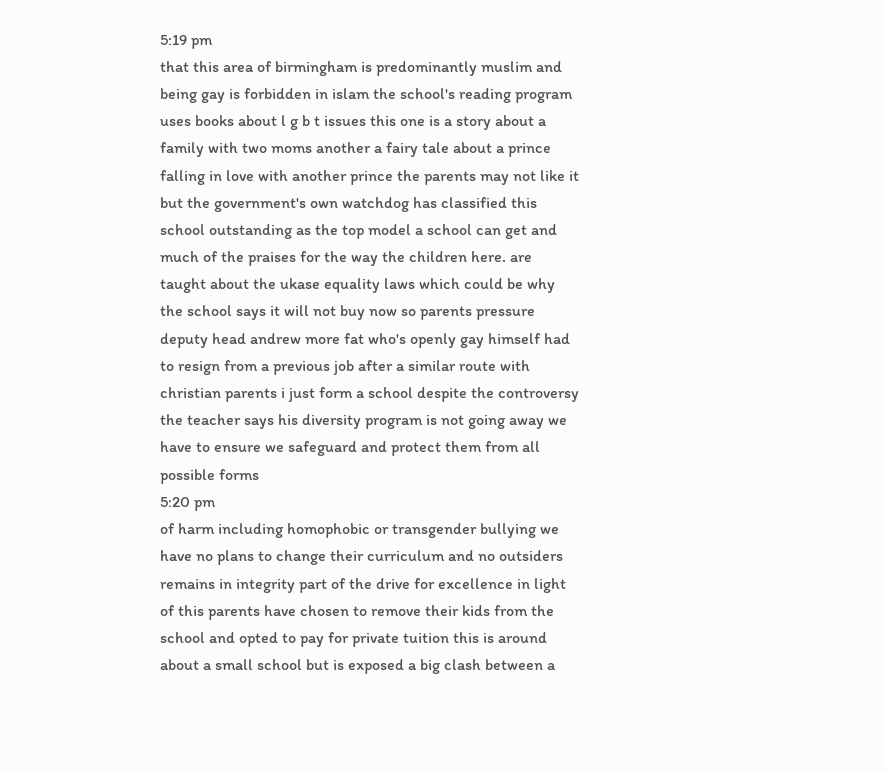5:19 pm
that this area of birmingham is predominantly muslim and being gay is forbidden in islam the school's reading program uses books about l g b t issues this one is a story about a family with two moms another a fairy tale about a prince falling in love with another prince the parents may not like it but the government's own watchdog has classified this school outstanding as the top model a school can get and much of the praises for the way the children here. are taught about the ukase equality laws which could be why the school says it will not buy now so parents pressure deputy head andrew more fat who's openly gay himself had to resign from a previous job after a similar route with christian parents i just form a school despite the controversy the teacher says his diversity program is not going away we have to ensure we safeguard and protect them from all possible forms
5:20 pm
of harm including homophobic or transgender bullying we have no plans to change their curriculum and no outsiders remains in integrity part of the drive for excellence in light of this parents have chosen to remove their kids from the school and opted to pay for private tuition this is around about a small school but is exposed a big clash between a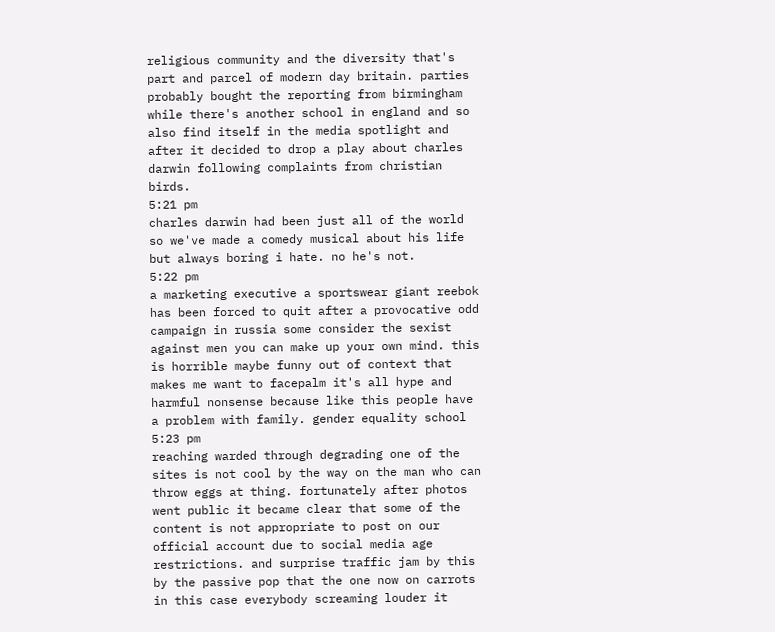religious community and the diversity that's part and parcel of modern day britain. parties probably bought the reporting from birmingham while there's another school in england and so also find itself in the media spotlight and after it decided to drop a play about charles darwin following complaints from christian birds.
5:21 pm
charles darwin had been just all of the world so we've made a comedy musical about his life but always boring i hate. no he's not.
5:22 pm
a marketing executive a sportswear giant reebok has been forced to quit after a provocative odd campaign in russia some consider the sexist against men you can make up your own mind. this is horrible maybe funny out of context that makes me want to facepalm it's all hype and harmful nonsense because like this people have a problem with family. gender equality school
5:23 pm
reaching warded through degrading one of the sites is not cool by the way on the man who can throw eggs at thing. fortunately after photos went public it became clear that some of the content is not appropriate to post on our official account due to social media age restrictions. and surprise traffic jam by this by the passive pop that the one now on carrots in this case everybody screaming louder it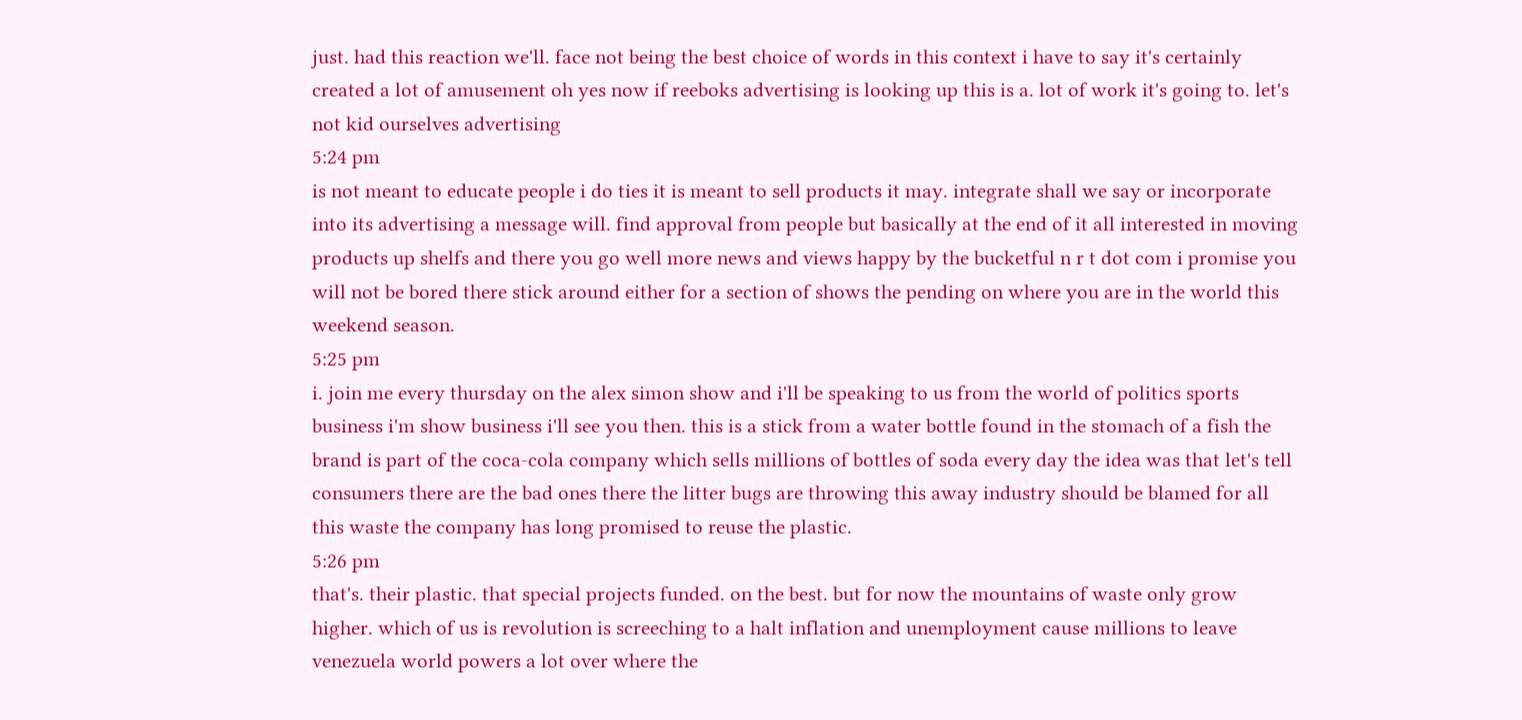just. had this reaction we'll. face not being the best choice of words in this context i have to say it's certainly created a lot of amusement oh yes now if reeboks advertising is looking up this is a. lot of work it's going to. let's not kid ourselves advertising
5:24 pm
is not meant to educate people i do ties it is meant to sell products it may. integrate shall we say or incorporate into its advertising a message will. find approval from people but basically at the end of it all interested in moving products up shelfs and there you go well more news and views happy by the bucketful n r t dot com i promise you will not be bored there stick around either for a section of shows the pending on where you are in the world this weekend season.
5:25 pm
i. join me every thursday on the alex simon show and i'll be speaking to us from the world of politics sports business i'm show business i'll see you then. this is a stick from a water bottle found in the stomach of a fish the brand is part of the coca-cola company which sells millions of bottles of soda every day the idea was that let's tell consumers there are the bad ones there the litter bugs are throwing this away industry should be blamed for all this waste the company has long promised to reuse the plastic.
5:26 pm
that's. their plastic. that special projects funded. on the best. but for now the mountains of waste only grow higher. which of us is revolution is screeching to a halt inflation and unemployment cause millions to leave venezuela world powers a lot over where the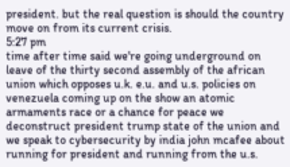president. but the real question is should the country move on from its current crisis.
5:27 pm
time after time said we're going underground on leave of the thirty second assembly of the african union which opposes u.k. e.u. and u.s. policies on venezuela coming up on the show an atomic armaments race or a chance for peace we deconstruct president trump state of the union and we speak to cybersecurity by india john mcafee about running for president and running from the u.s.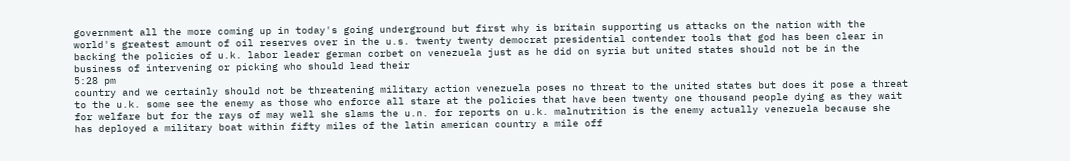government all the more coming up in today's going underground but first why is britain supporting us attacks on the nation with the world's greatest amount of oil reserves over in the u.s. twenty twenty democrat presidential contender tools that god has been clear in backing the policies of u.k. labor leader german corbet on venezuela just as he did on syria but united states should not be in the business of intervening or picking who should lead their
5:28 pm
country and we certainly should not be threatening military action venezuela poses no threat to the united states but does it pose a threat to the u.k. some see the enemy as those who enforce all stare at the policies that have been twenty one thousand people dying as they wait for welfare but for the rays of may well she slams the u.n. for reports on u.k. malnutrition is the enemy actually venezuela because she has deployed a military boat within fifty miles of the latin american country a mile off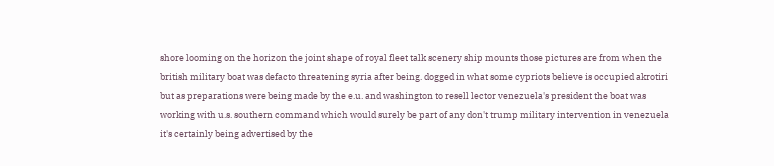shore looming on the horizon the joint shape of royal fleet talk scenery ship mounts those pictures are from when the british military boat was defacto threatening syria after being. dogged in what some cypriots believe is occupied akrotiri but as preparations were being made by the e.u. and washington to resell lector venezuela's president the boat was working with u.s. southern command which would surely be part of any don't trump military intervention in venezuela it's certainly being advertised by the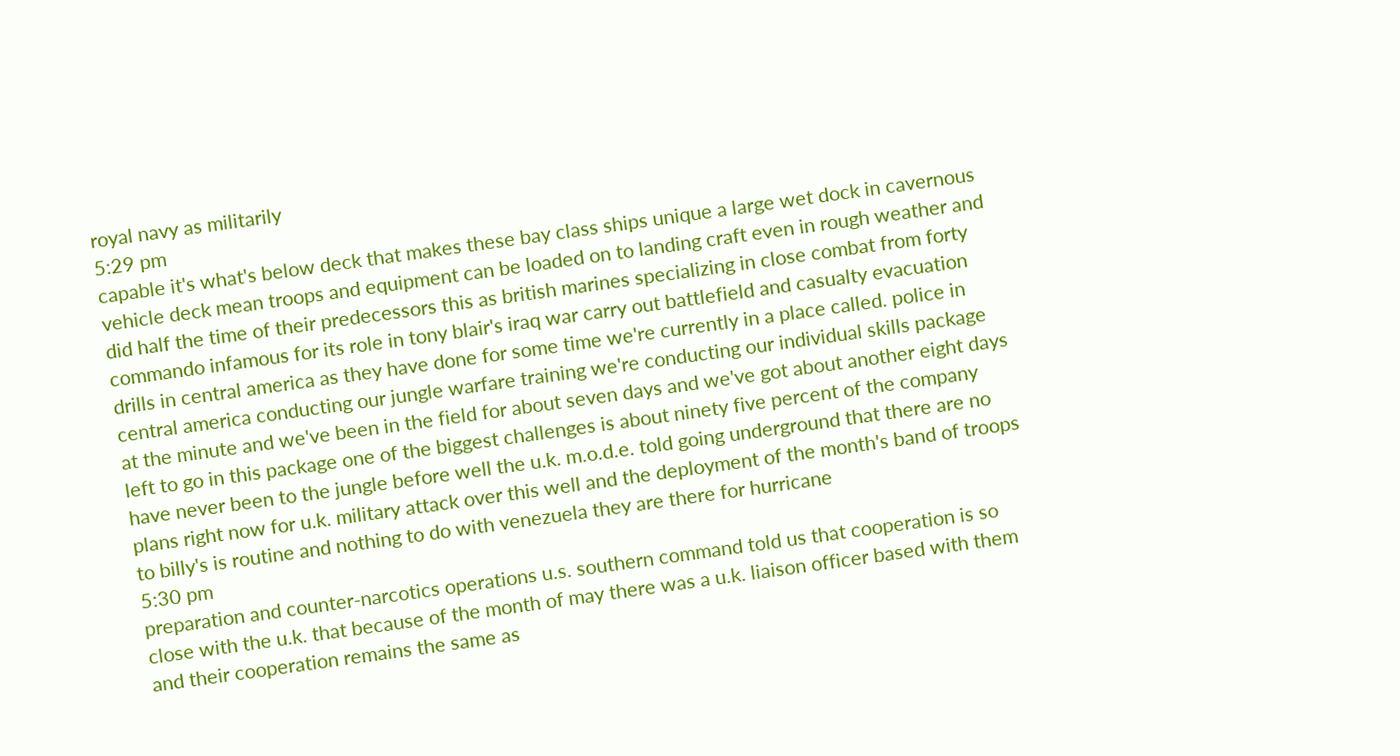royal navy as militarily
5:29 pm
capable it's what's below deck that makes these bay class ships unique a large wet dock in cavernous vehicle deck mean troops and equipment can be loaded on to landing craft even in rough weather and did half the time of their predecessors this as british marines specializing in close combat from forty commando infamous for its role in tony blair's iraq war carry out battlefield and casualty evacuation drills in central america as they have done for some time we're currently in a place called. police in central america conducting our jungle warfare training we're conducting our individual skills package at the minute and we've been in the field for about seven days and we've got about another eight days left to go in this package one of the biggest challenges is about ninety five percent of the company have never been to the jungle before well the u.k. m.o.d.e. told going underground that there are no plans right now for u.k. military attack over this well and the deployment of the month's band of troops to billy's is routine and nothing to do with venezuela they are there for hurricane
5:30 pm
preparation and counter-narcotics operations u.s. southern command told us that cooperation is so close with the u.k. that because of the month of may there was a u.k. liaison officer based with them and their cooperation remains the same as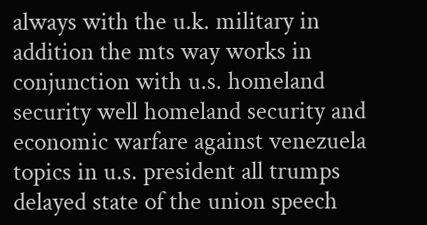always with the u.k. military in addition the mts way works in conjunction with u.s. homeland security well homeland security and economic warfare against venezuela topics in u.s. president all trumps delayed state of the union speech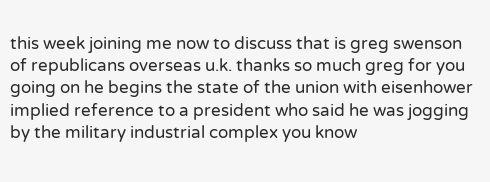this week joining me now to discuss that is greg swenson of republicans overseas u.k. thanks so much greg for you going on he begins the state of the union with eisenhower implied reference to a president who said he was jogging by the military industrial complex you know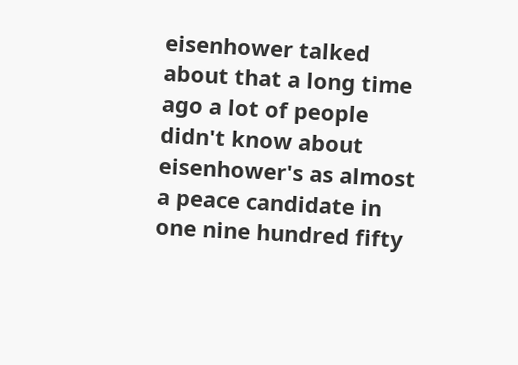eisenhower talked about that a long time ago a lot of people didn't know about eisenhower's as almost a peace candidate in one nine hundred fifty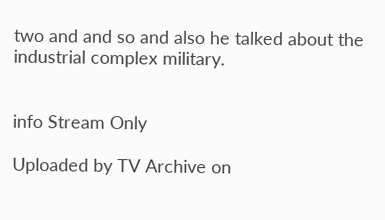two and and so and also he talked about the industrial complex military.


info Stream Only

Uploaded by TV Archive on